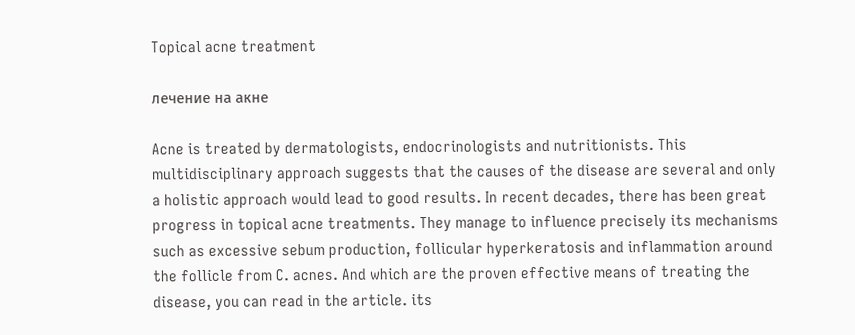Topical acne treatment

лечение на акне

Acne is treated by dermatologists, endocrinologists and nutritionists. This multidisciplinary approach suggests that the causes of the disease are several and only a holistic approach would lead to good results. In recent decades, there has been great progress in topical acne treatments. They manage to influence precisely its mechanisms such as excessive sebum production, follicular hyperkeratosis and inflammation around the follicle from C. acnes. And which are the proven effective means of treating the disease, you can read in the article. its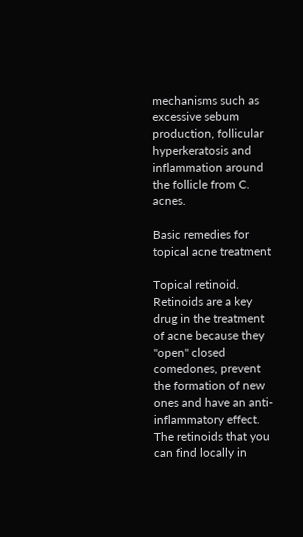mechanisms such as excessive sebum production, follicular hyperkeratosis and inflammation around the follicle from C. acnes.

Basic remedies for topical acne treatment

Topical retinoid. Retinoids are a key drug in the treatment of acne because they "open" closed comedones, prevent the formation of new ones and have an anti-inflammatory effect. The retinoids that you can find locally in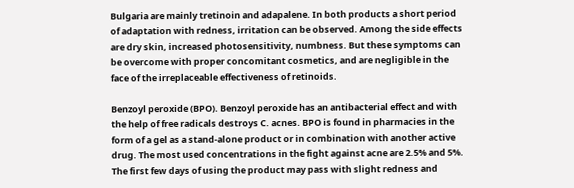Bulgaria are mainly tretinoin and adapalene. In both products a short period of adaptation with redness, irritation can be observed. Among the side effects are dry skin, increased photosensitivity, numbness. But these symptoms can be overcome with proper concomitant cosmetics, and are negligible in the face of the irreplaceable effectiveness of retinoids.

Benzoyl peroxide (BPO). Benzoyl peroxide has an antibacterial effect and with the help of free radicals destroys C. acnes. BPO is found in pharmacies in the form of a gel as a stand-alone product or in combination with another active drug. The most used concentrations in the fight against acne are 2.5% and 5%. The first few days of using the product may pass with slight redness and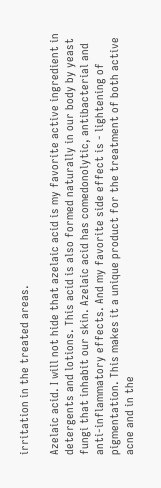irritation in the treated areas.

Azelaic acid. I will not hide that azelaic acid is my favorite active ingredient in detergents and lotions. This acid is also formed naturally in our body by yeast fungi that inhabit our skin. Azelaic acid has comedonolytic, antibacterial and anti-inflammatory effects. And my favorite side effect is - lightening of pigmentation. This makes it a unique product for the treatment of both active acne and in the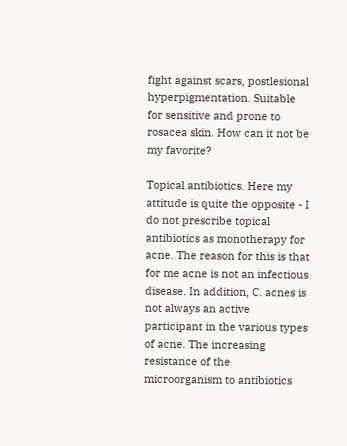fight against scars, postlesional hyperpigmentation. Suitable for sensitive and prone to rosacea skin. How can it not be my favorite?

Topical antibiotics. Here my attitude is quite the opposite - I do not prescribe topical antibiotics as monotherapy for acne. The reason for this is that for me acne is not an infectious disease. In addition, C. acnes is not always an active participant in the various types of acne. The increasing resistance of the microorganism to antibiotics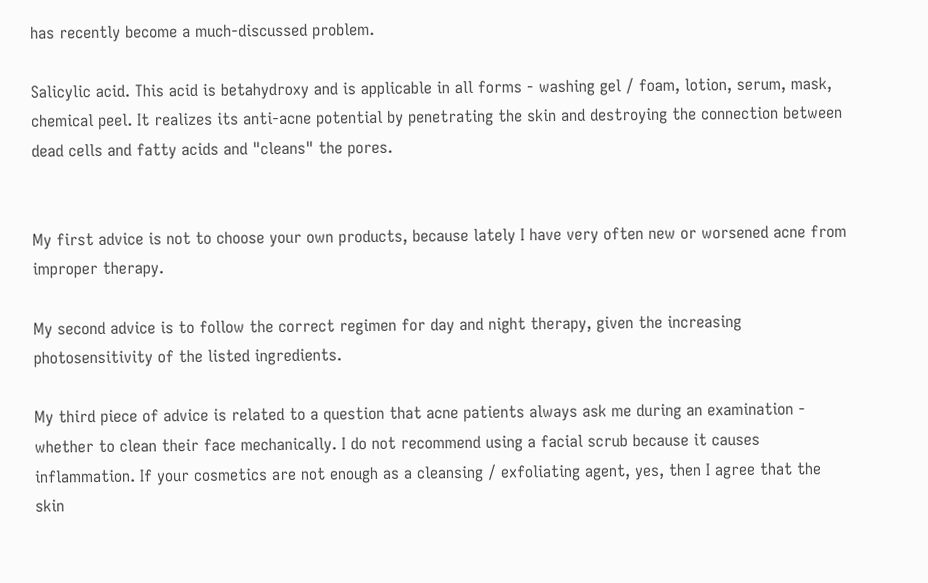has recently become a much-discussed problem.

Salicylic acid. This acid is betahydroxy and is applicable in all forms - washing gel / foam, lotion, serum, mask, chemical peel. It realizes its anti-acne potential by penetrating the skin and destroying the connection between dead cells and fatty acids and "cleans" the pores.


My first advice is not to choose your own products, because lately I have very often new or worsened acne from improper therapy.

My second advice is to follow the correct regimen for day and night therapy, given the increasing photosensitivity of the listed ingredients.

My third piece of advice is related to a question that acne patients always ask me during an examination - whether to clean their face mechanically. I do not recommend using a facial scrub because it causes inflammation. If your cosmetics are not enough as a cleansing / exfoliating agent, yes, then I agree that the skin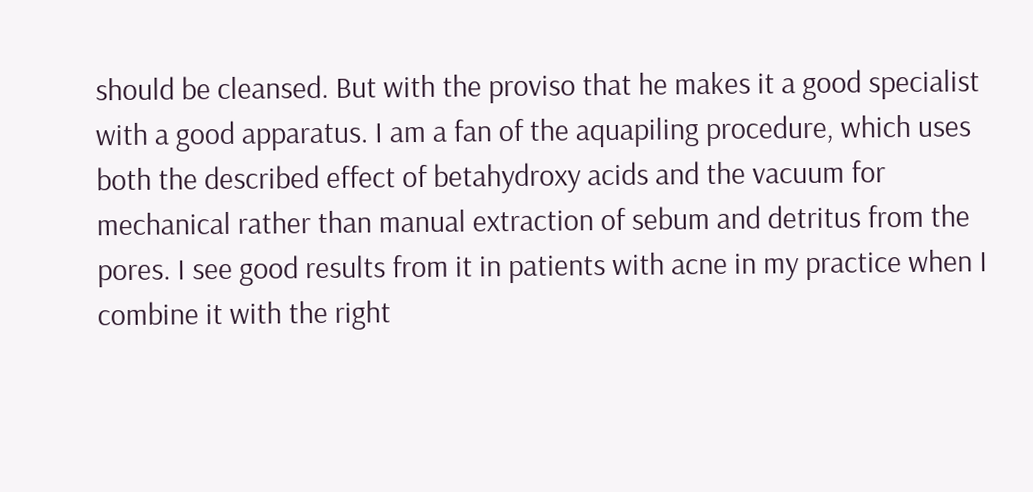should be cleansed. But with the proviso that he makes it a good specialist with a good apparatus. I am a fan of the aquapiling procedure, which uses both the described effect of betahydroxy acids and the vacuum for mechanical rather than manual extraction of sebum and detritus from the pores. I see good results from it in patients with acne in my practice when I combine it with the right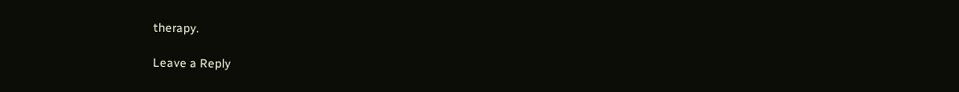therapy.

Leave a Reply